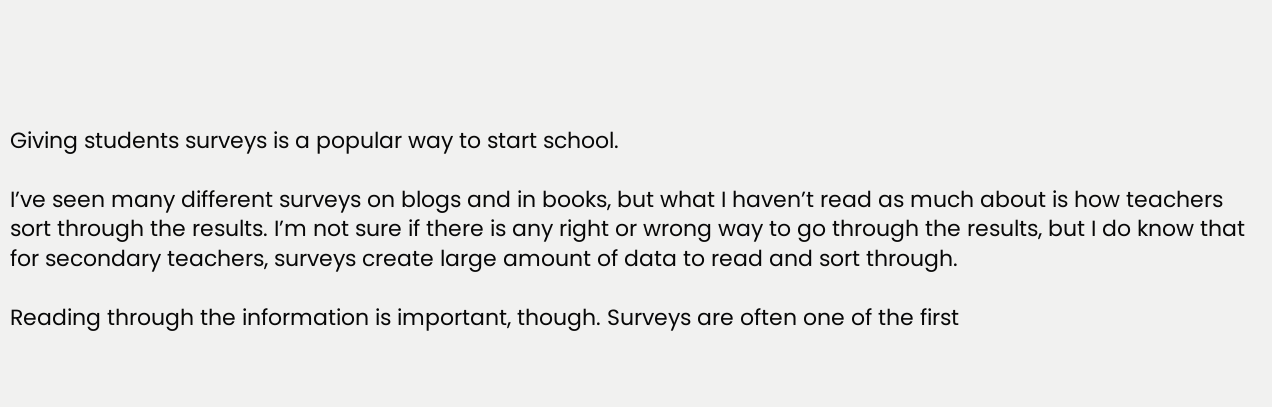Giving students surveys is a popular way to start school.

I’ve seen many different surveys on blogs and in books, but what I haven’t read as much about is how teachers sort through the results. I’m not sure if there is any right or wrong way to go through the results, but I do know that for secondary teachers, surveys create large amount of data to read and sort through.

Reading through the information is important, though. Surveys are often one of the first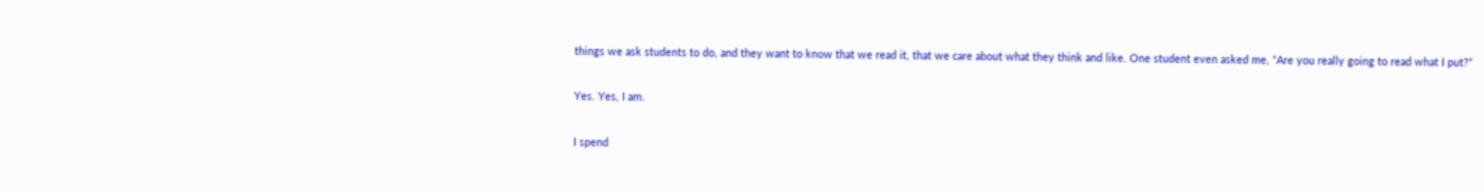things we ask students to do, and they want to know that we read it, that we care about what they think and like. One student even asked me, “Are you really going to read what I put?”

Yes. Yes, I am.

I spend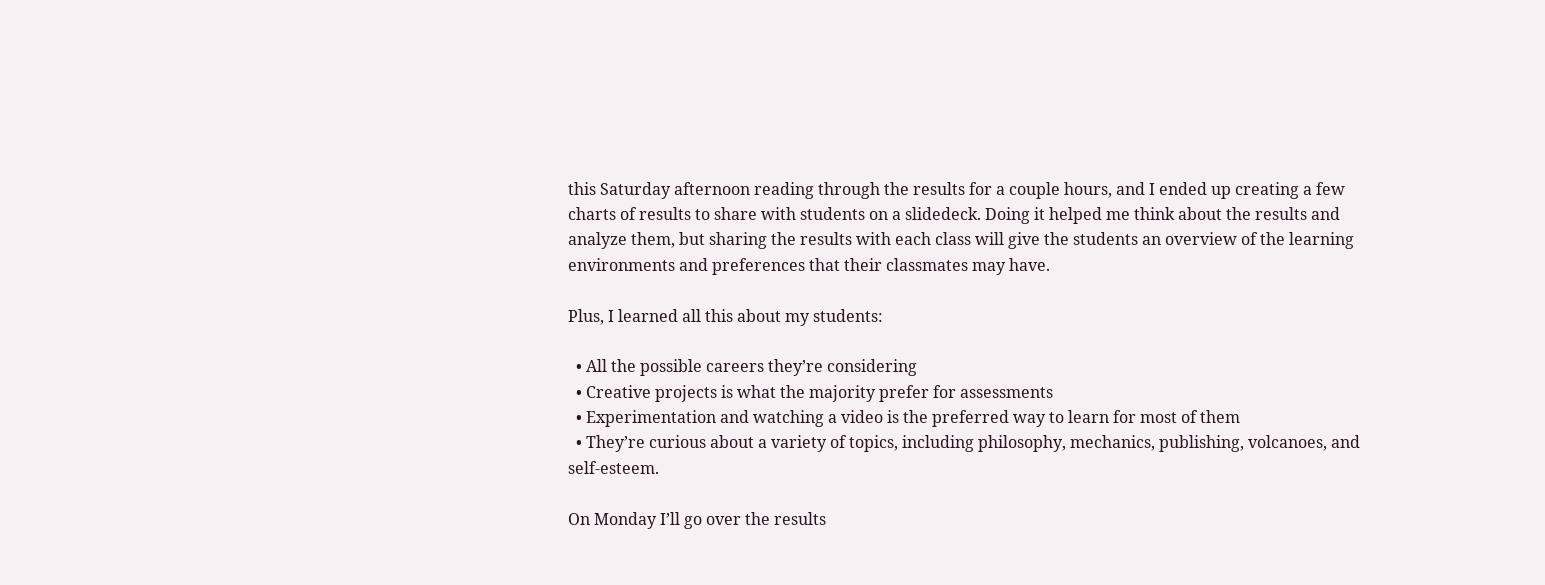this Saturday afternoon reading through the results for a couple hours, and I ended up creating a few charts of results to share with students on a slidedeck. Doing it helped me think about the results and analyze them, but sharing the results with each class will give the students an overview of the learning environments and preferences that their classmates may have.

Plus, I learned all this about my students:

  • All the possible careers they’re considering
  • Creative projects is what the majority prefer for assessments
  • Experimentation and watching a video is the preferred way to learn for most of them
  • They’re curious about a variety of topics, including philosophy, mechanics, publishing, volcanoes, and self-esteem.

On Monday I’ll go over the results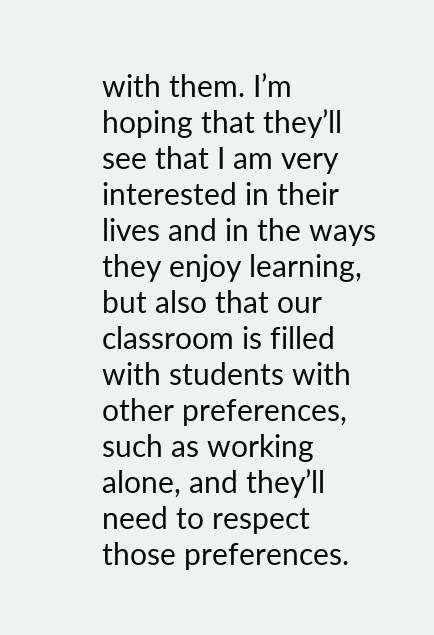with them. I’m hoping that they’ll see that I am very interested in their lives and in the ways they enjoy learning, but also that our classroom is filled with students with other preferences, such as working alone, and they’ll need to respect those preferences.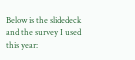Below is the slidedeck and the survey I used this year: